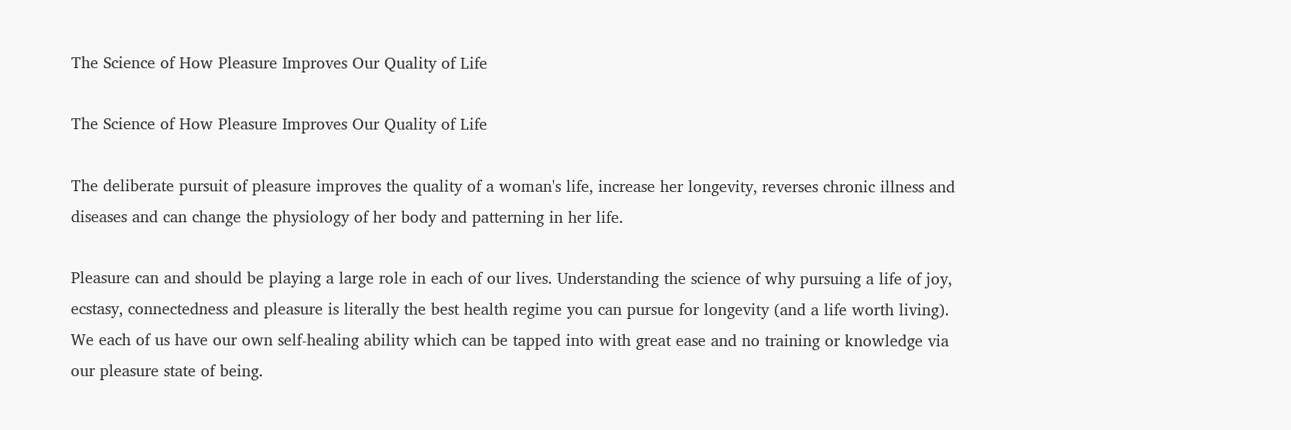The Science of How Pleasure Improves Our Quality of Life

The Science of How Pleasure Improves Our Quality of Life

The deliberate pursuit of pleasure improves the quality of a woman's life, increase her longevity, reverses chronic illness and diseases and can change the physiology of her body and patterning in her life.

Pleasure can and should be playing a large role in each of our lives. Understanding the science of why pursuing a life of joy, ecstasy, connectedness and pleasure is literally the best health regime you can pursue for longevity (and a life worth living). We each of us have our own self-healing ability which can be tapped into with great ease and no training or knowledge via our pleasure state of being.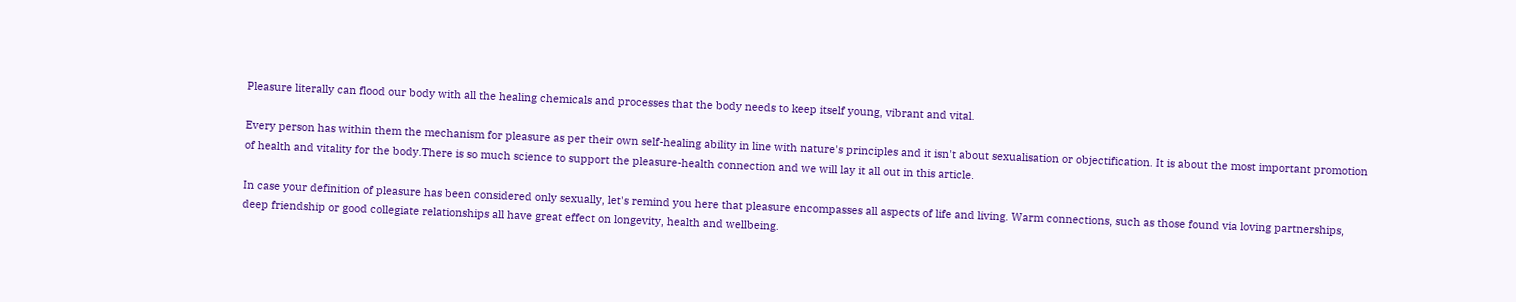Pleasure literally can flood our body with all the healing chemicals and processes that the body needs to keep itself young, vibrant and vital.

Every person has within them the mechanism for pleasure as per their own self-healing ability in line with nature's principles and it isn't about sexualisation or objectification. It is about the most important promotion of health and vitality for the body.There is so much science to support the pleasure-health connection and we will lay it all out in this article.

In case your definition of pleasure has been considered only sexually, let's remind you here that pleasure encompasses all aspects of life and living. Warm connections, such as those found via loving partnerships, deep friendship or good collegiate relationships all have great effect on longevity, health and wellbeing.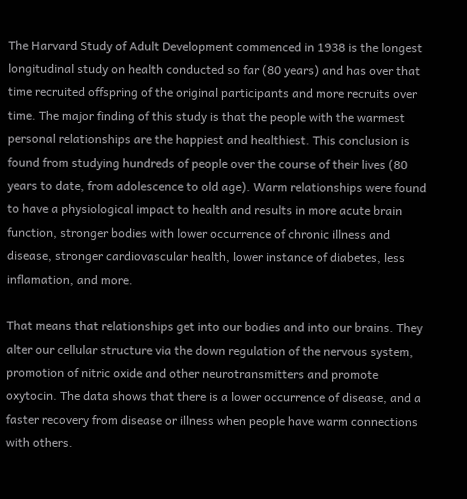The Harvard Study of Adult Development commenced in 1938 is the longest longitudinal study on health conducted so far (80 years) and has over that time recruited offspring of the original participants and more recruits over time. The major finding of this study is that the people with the warmest personal relationships are the happiest and healthiest. This conclusion is found from studying hundreds of people over the course of their lives (80 years to date, from adolescence to old age). Warm relationships were found to have a physiological impact to health and results in more acute brain function, stronger bodies with lower occurrence of chronic illness and disease, stronger cardiovascular health, lower instance of diabetes, less inflamation, and more.

That means that relationships get into our bodies and into our brains. They alter our cellular structure via the down regulation of the nervous system, promotion of nitric oxide and other neurotransmitters and promote oxytocin. The data shows that there is a lower occurrence of disease, and a faster recovery from disease or illness when people have warm connections with others.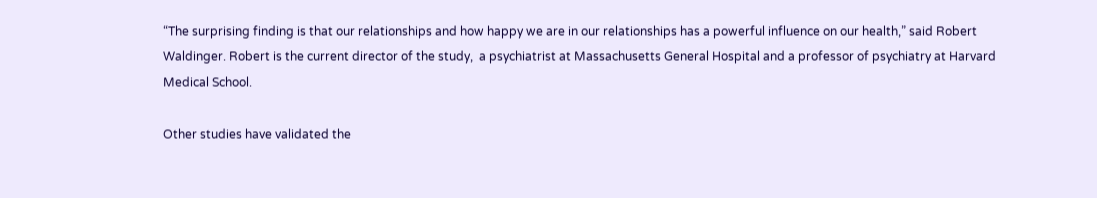“The surprising finding is that our relationships and how happy we are in our relationships has a powerful influence on our health,” said Robert Waldinger. Robert is the current director of the study,  a psychiatrist at Massachusetts General Hospital and a professor of psychiatry at Harvard Medical School.

Other studies have validated the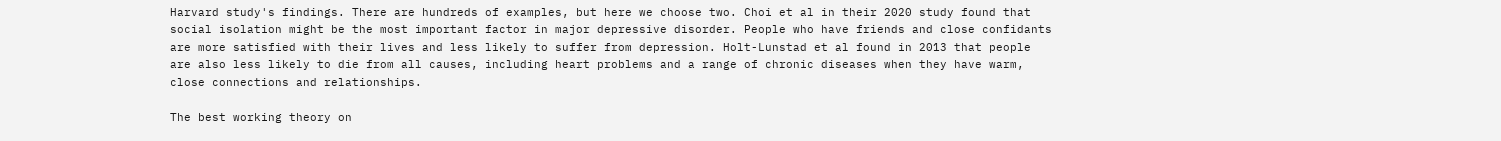Harvard study's findings. There are hundreds of examples, but here we choose two. Choi et al in their 2020 study found that social isolation might be the most important factor in major depressive disorder. People who have friends and close confidants are more satisfied with their lives and less likely to suffer from depression. Holt-Lunstad et al found in 2013 that people are also less likely to die from all causes, including heart problems and a range of chronic diseases when they have warm, close connections and relationships.

The best working theory on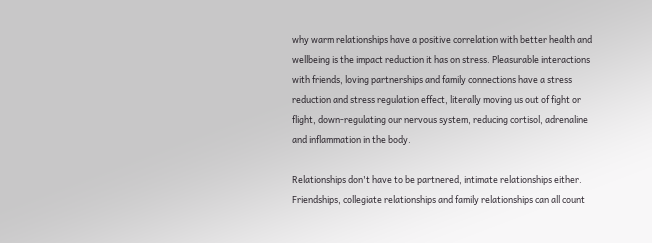why warm relationships have a positive correlation with better health and wellbeing is the impact reduction it has on stress. Pleasurable interactions with friends, loving partnerships and family connections have a stress reduction and stress regulation effect, literally moving us out of fight or flight, down-regulating our nervous system, reducing cortisol, adrenaline and inflammation in the body.

Relationships don't have to be partnered, intimate relationships either. Friendships, collegiate relationships and family relationships can all count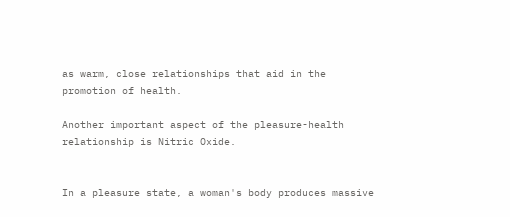as warm, close relationships that aid in the promotion of health.

Another important aspect of the pleasure-health relationship is Nitric Oxide.


In a pleasure state, a woman's body produces massive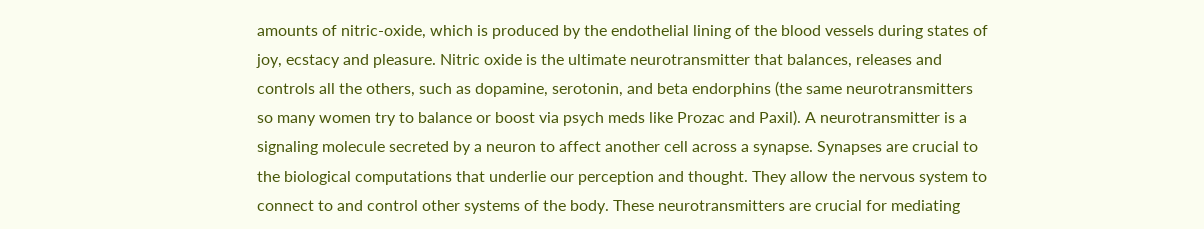amounts of nitric-oxide, which is produced by the endothelial lining of the blood vessels during states of joy, ecstacy and pleasure. Nitric oxide is the ultimate neurotransmitter that balances, releases and controls all the others, such as dopamine, serotonin, and beta endorphins (the same neurotransmitters so many women try to balance or boost via psych meds like Prozac and Paxil). A neurotransmitter is a signaling molecule secreted by a neuron to affect another cell across a synapse. Synapses are crucial to the biological computations that underlie our perception and thought. They allow the nervous system to connect to and control other systems of the body. These neurotransmitters are crucial for mediating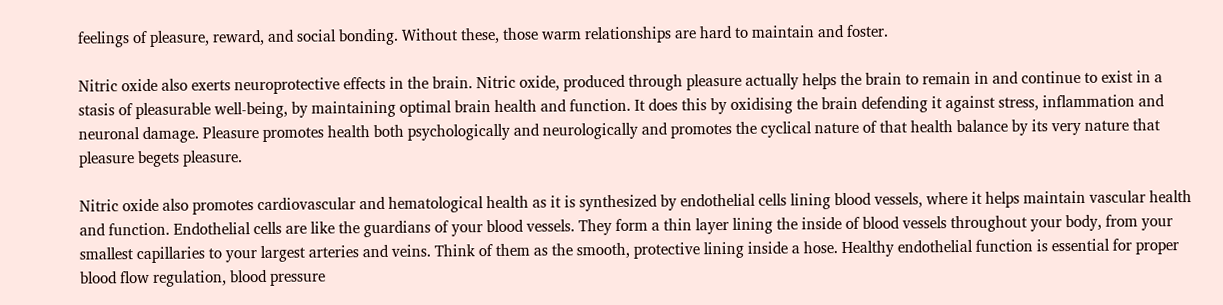feelings of pleasure, reward, and social bonding. Without these, those warm relationships are hard to maintain and foster.

Nitric oxide also exerts neuroprotective effects in the brain. Nitric oxide, produced through pleasure actually helps the brain to remain in and continue to exist in a stasis of pleasurable well-being, by maintaining optimal brain health and function. It does this by oxidising the brain defending it against stress, inflammation and neuronal damage. Pleasure promotes health both psychologically and neurologically and promotes the cyclical nature of that health balance by its very nature that pleasure begets pleasure.

Nitric oxide also promotes cardiovascular and hematological health as it is synthesized by endothelial cells lining blood vessels, where it helps maintain vascular health and function. Endothelial cells are like the guardians of your blood vessels. They form a thin layer lining the inside of blood vessels throughout your body, from your smallest capillaries to your largest arteries and veins. Think of them as the smooth, protective lining inside a hose. Healthy endothelial function is essential for proper blood flow regulation, blood pressure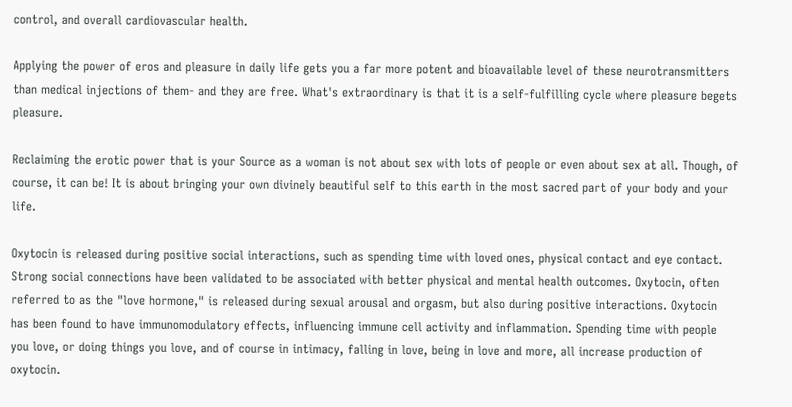control, and overall cardiovascular health.

Applying the power of eros and pleasure in daily life gets you a far more potent and bioavailable level of these neurotransmitters than medical injections of them- and they are free. What's extraordinary is that it is a self-fulfilling cycle where pleasure begets pleasure.

Reclaiming the erotic power that is your Source as a woman is not about sex with lots of people or even about sex at all. Though, of course, it can be! It is about bringing your own divinely beautiful self to this earth in the most sacred part of your body and your life.

Oxytocin is released during positive social interactions, such as spending time with loved ones, physical contact and eye contact. Strong social connections have been validated to be associated with better physical and mental health outcomes. Oxytocin, often referred to as the "love hormone," is released during sexual arousal and orgasm, but also during positive interactions. Oxytocin has been found to have immunomodulatory effects, influencing immune cell activity and inflammation. Spending time with people you love, or doing things you love, and of course in intimacy, falling in love, being in love and more, all increase production of oxytocin.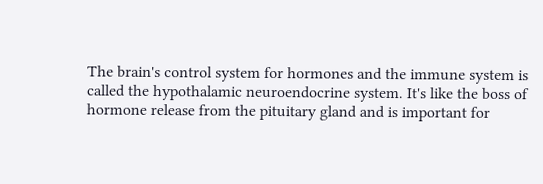The brain's control system for hormones and the immune system is called the hypothalamic neuroendocrine system. It's like the boss of hormone release from the pituitary gland and is important for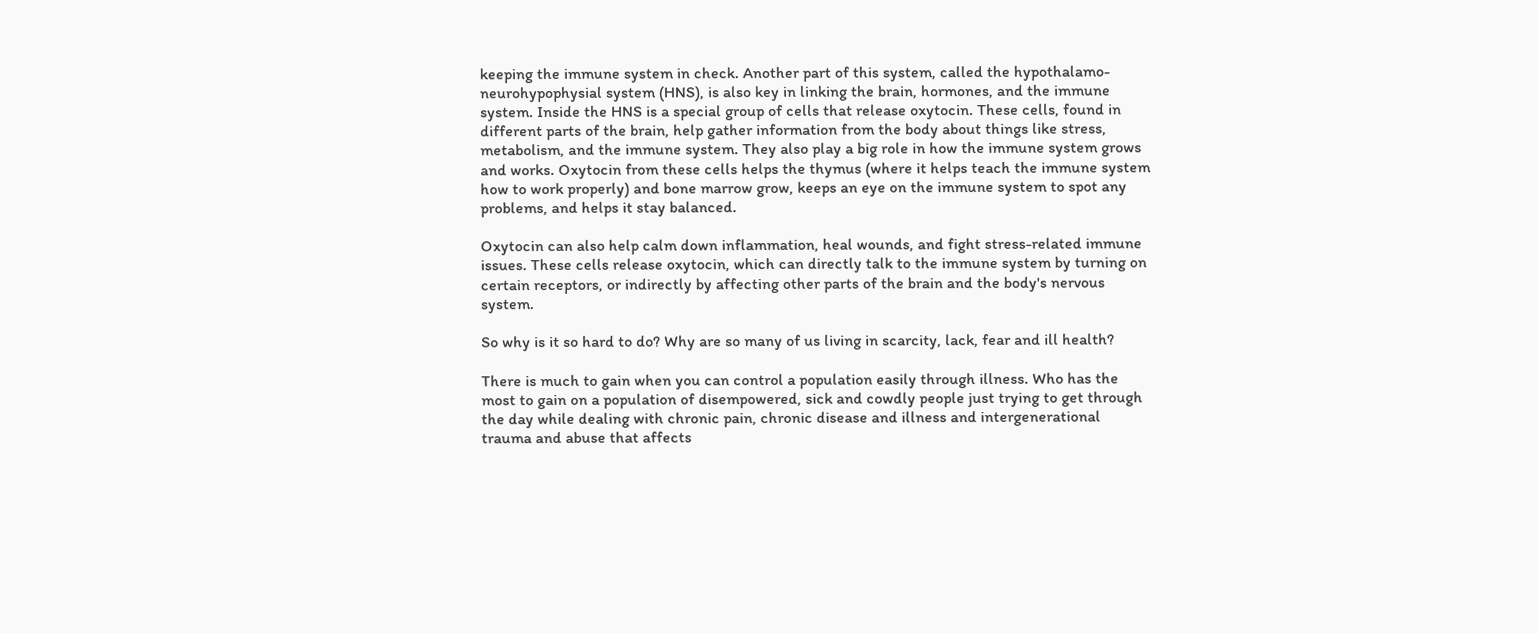keeping the immune system in check. Another part of this system, called the hypothalamo-neurohypophysial system (HNS), is also key in linking the brain, hormones, and the immune system. Inside the HNS is a special group of cells that release oxytocin. These cells, found in different parts of the brain, help gather information from the body about things like stress, metabolism, and the immune system. They also play a big role in how the immune system grows and works. Oxytocin from these cells helps the thymus (where it helps teach the immune system how to work properly) and bone marrow grow, keeps an eye on the immune system to spot any problems, and helps it stay balanced.

Oxytocin can also help calm down inflammation, heal wounds, and fight stress-related immune issues. These cells release oxytocin, which can directly talk to the immune system by turning on certain receptors, or indirectly by affecting other parts of the brain and the body's nervous system.

So why is it so hard to do? Why are so many of us living in scarcity, lack, fear and ill health?

There is much to gain when you can control a population easily through illness. Who has the most to gain on a population of disempowered, sick and cowdly people just trying to get through the day while dealing with chronic pain, chronic disease and illness and intergenerational trauma and abuse that affects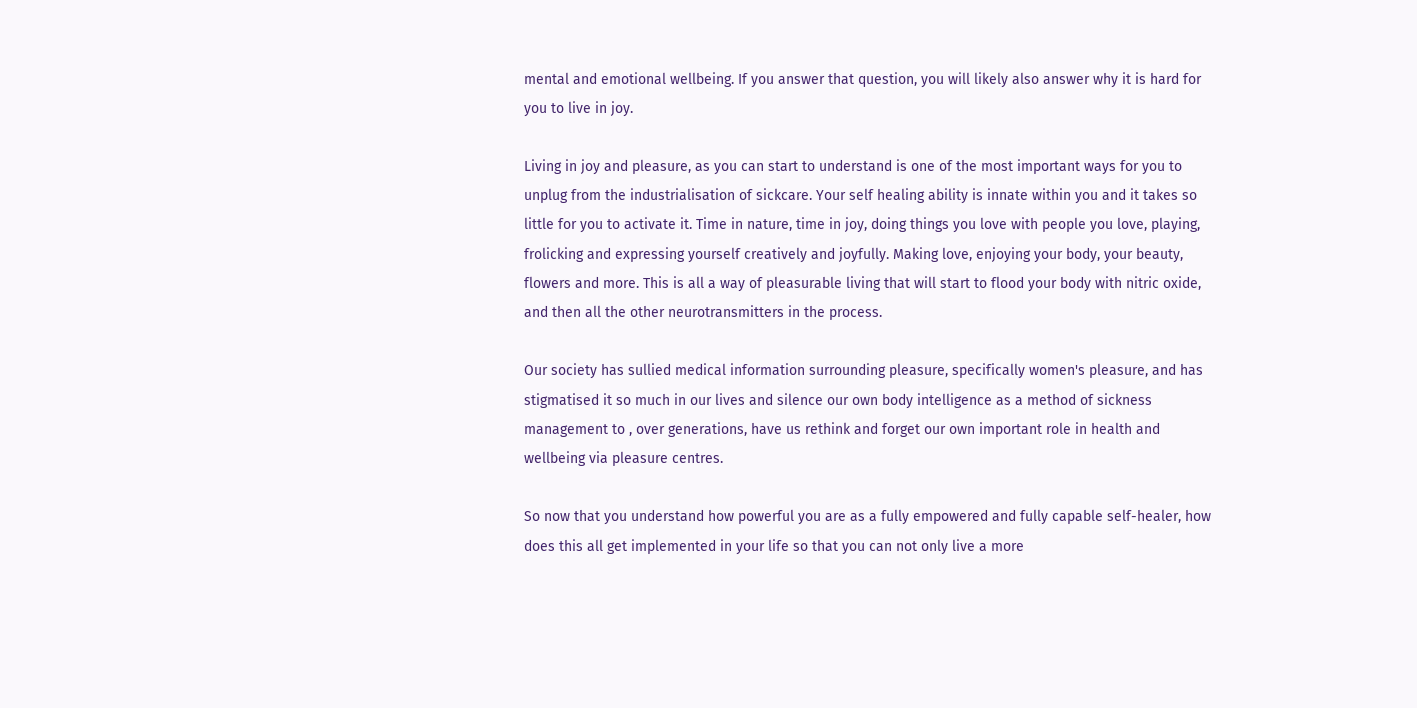mental and emotional wellbeing. If you answer that question, you will likely also answer why it is hard for you to live in joy.

Living in joy and pleasure, as you can start to understand is one of the most important ways for you to unplug from the industrialisation of sickcare. Your self healing ability is innate within you and it takes so little for you to activate it. Time in nature, time in joy, doing things you love with people you love, playing, frolicking and expressing yourself creatively and joyfully. Making love, enjoying your body, your beauty, flowers and more. This is all a way of pleasurable living that will start to flood your body with nitric oxide, and then all the other neurotransmitters in the process.

Our society has sullied medical information surrounding pleasure, specifically women's pleasure, and has stigmatised it so much in our lives and silence our own body intelligence as a method of sickness management to , over generations, have us rethink and forget our own important role in health and wellbeing via pleasure centres.

So now that you understand how powerful you are as a fully empowered and fully capable self-healer, how does this all get implemented in your life so that you can not only live a more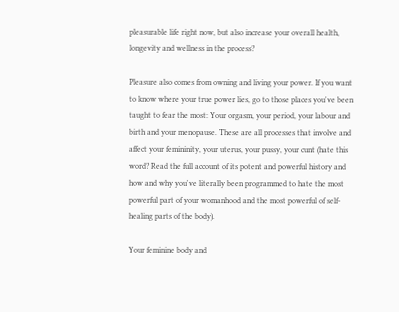pleasurable life right now, but also increase your overall health, longevity and wellness in the process?

Pleasure also comes from owning and living your power. If you want to know where your true power lies, go to those places you've been taught to fear the most: Your orgasm, your period, your labour and birth and your menopause. These are all processes that involve and affect your femininity, your uterus, your pussy, your cunt (hate this word? Read the full account of its potent and powerful history and how and why you've literally been programmed to hate the most powerful part of your womanhood and the most powerful of self-healing parts of the body).

Your feminine body and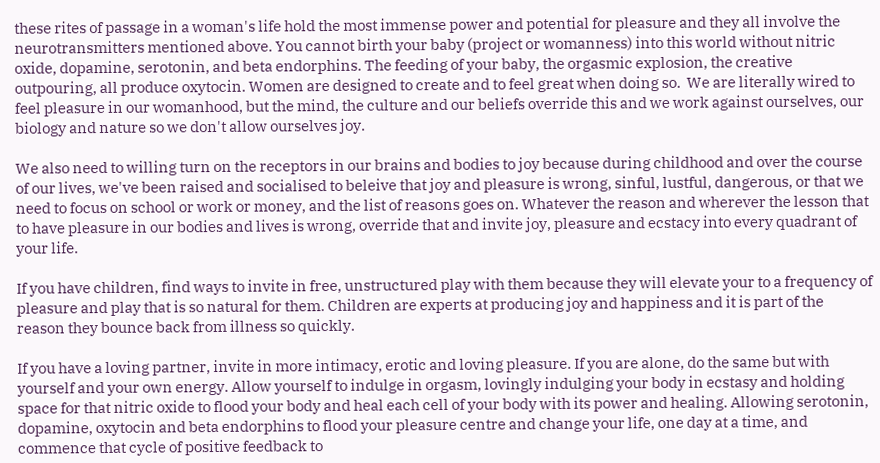these rites of passage in a woman's life hold the most immense power and potential for pleasure and they all involve the neurotransmitters mentioned above. You cannot birth your baby (project or womanness) into this world without nitric oxide, dopamine, serotonin, and beta endorphins. The feeding of your baby, the orgasmic explosion, the creative outpouring, all produce oxytocin. Women are designed to create and to feel great when doing so.  We are literally wired to feel pleasure in our womanhood, but the mind, the culture and our beliefs override this and we work against ourselves, our biology and nature so we don't allow ourselves joy.

We also need to willing turn on the receptors in our brains and bodies to joy because during childhood and over the course of our lives, we've been raised and socialised to beleive that joy and pleasure is wrong, sinful, lustful, dangerous, or that we need to focus on school or work or money, and the list of reasons goes on. Whatever the reason and wherever the lesson that to have pleasure in our bodies and lives is wrong, override that and invite joy, pleasure and ecstacy into every quadrant of your life.

If you have children, find ways to invite in free, unstructured play with them because they will elevate your to a frequency of pleasure and play that is so natural for them. Children are experts at producing joy and happiness and it is part of the reason they bounce back from illness so quickly.

If you have a loving partner, invite in more intimacy, erotic and loving pleasure. If you are alone, do the same but with yourself and your own energy. Allow yourself to indulge in orgasm, lovingly indulging your body in ecstasy and holding space for that nitric oxide to flood your body and heal each cell of your body with its power and healing. Allowing serotonin, dopamine, oxytocin and beta endorphins to flood your pleasure centre and change your life, one day at a time, and commence that cycle of positive feedback to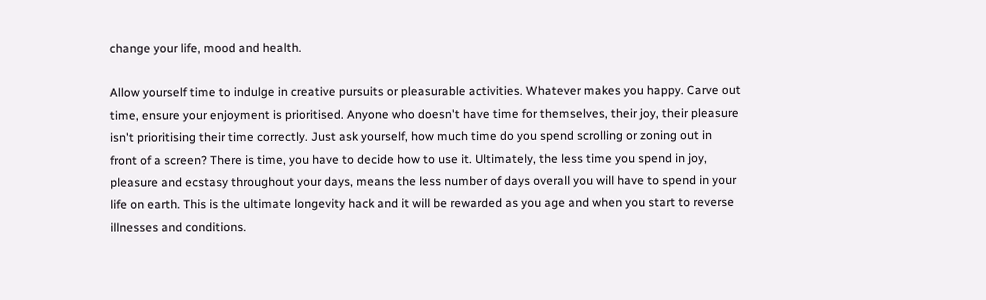change your life, mood and health.

Allow yourself time to indulge in creative pursuits or pleasurable activities. Whatever makes you happy. Carve out time, ensure your enjoyment is prioritised. Anyone who doesn't have time for themselves, their joy, their pleasure isn't prioritising their time correctly. Just ask yourself, how much time do you spend scrolling or zoning out in front of a screen? There is time, you have to decide how to use it. Ultimately, the less time you spend in joy, pleasure and ecstasy throughout your days, means the less number of days overall you will have to spend in your life on earth. This is the ultimate longevity hack and it will be rewarded as you age and when you start to reverse illnesses and conditions.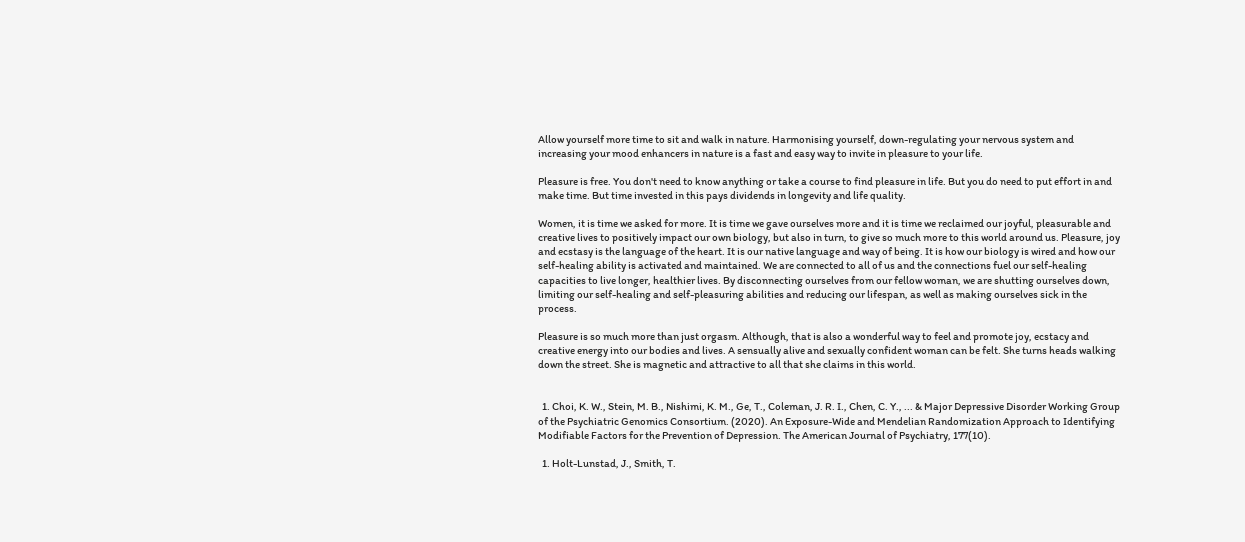Allow yourself more time to sit and walk in nature. Harmonising yourself, down-regulating your nervous system and increasing your mood enhancers in nature is a fast and easy way to invite in pleasure to your life.

Pleasure is free. You don't need to know anything or take a course to find pleasure in life. But you do need to put effort in and make time. But time invested in this pays dividends in longevity and life quality.

Women, it is time we asked for more. It is time we gave ourselves more and it is time we reclaimed our joyful, pleasurable and creative lives to positively impact our own biology, but also in turn, to give so much more to this world around us. Pleasure, joy and ecstasy is the language of the heart. It is our native language and way of being. It is how our biology is wired and how our self-healing ability is activated and maintained. We are connected to all of us and the connections fuel our self-healing capacities to live longer, healthier lives. By disconnecting ourselves from our fellow woman, we are shutting ourselves down, limiting our self-healing and self-pleasuring abilities and reducing our lifespan, as well as making ourselves sick in the process.

Pleasure is so much more than just orgasm. Although, that is also a wonderful way to feel and promote joy, ecstacy and creative energy into our bodies and lives. A sensually alive and sexually confident woman can be felt. She turns heads walking down the street. She is magnetic and attractive to all that she claims in this world.


  1. Choi, K. W., Stein, M. B., Nishimi, K. M., Ge, T., Coleman, J. R. I., Chen, C. Y., ... & Major Depressive Disorder Working Group of the Psychiatric Genomics Consortium. (2020). An Exposure-Wide and Mendelian Randomization Approach to Identifying Modifiable Factors for the Prevention of Depression. The American Journal of Psychiatry, 177(10).

  1. Holt-Lunstad, J., Smith, T.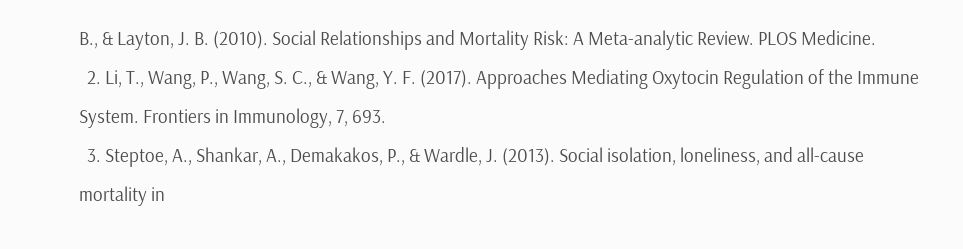B., & Layton, J. B. (2010). Social Relationships and Mortality Risk: A Meta-analytic Review. PLOS Medicine.
  2. Li, T., Wang, P., Wang, S. C., & Wang, Y. F. (2017). Approaches Mediating Oxytocin Regulation of the Immune System. Frontiers in Immunology, 7, 693.
  3. Steptoe, A., Shankar, A., Demakakos, P., & Wardle, J. (2013). Social isolation, loneliness, and all-cause mortality in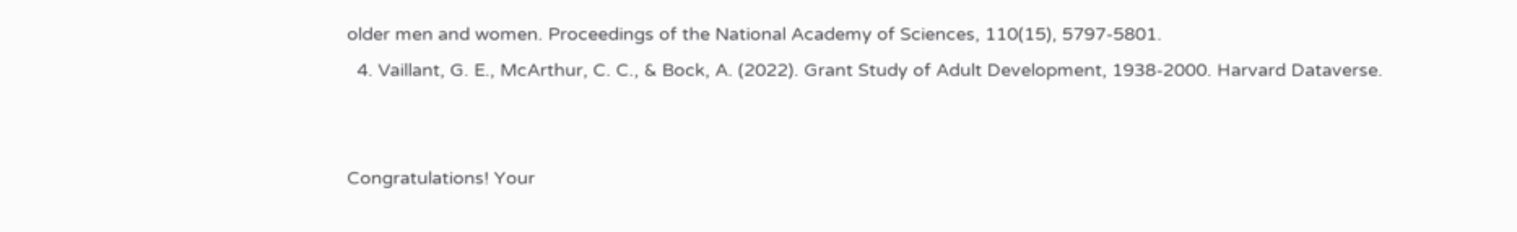older men and women. Proceedings of the National Academy of Sciences, 110(15), 5797-5801.
  4. Vaillant, G. E., McArthur, C. C., & Bock, A. (2022). Grant Study of Adult Development, 1938-2000. Harvard Dataverse.


Congratulations! Your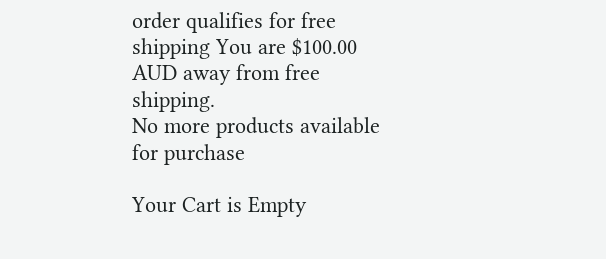order qualifies for free shipping You are $100.00 AUD away from free shipping.
No more products available for purchase

Your Cart is Empty